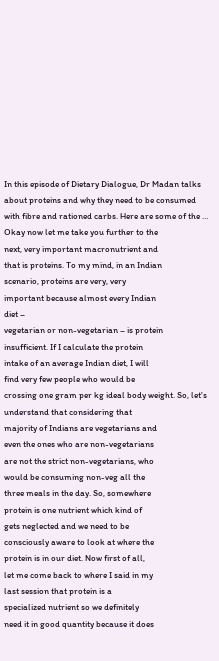In this episode of Dietary Dialogue, Dr Madan talks about proteins and why they need to be consumed with fibre and rationed carbs. Here are some of the …
Okay now let me take you further to the
next, very important macronutrient and
that is proteins. To my mind, in an Indian
scenario, proteins are very, very
important because almost every Indian
diet –
vegetarian or non-vegetarian – is protein
insufficient. If I calculate the protein
intake of an average Indian diet, I will
find very few people who would be
crossing one gram per kg ideal body weight. So, let's understand that considering that
majority of Indians are vegetarians and
even the ones who are non-vegetarians
are not the strict non-vegetarians, who
would be consuming non-veg all the
three meals in the day. So, somewhere
protein is one nutrient which kind of
gets neglected and we need to be
consciously aware to look at where the
protein is in our diet. Now first of all,
let me come back to where I said in my
last session that protein is a
specialized nutrient so we definitely
need it in good quantity because it does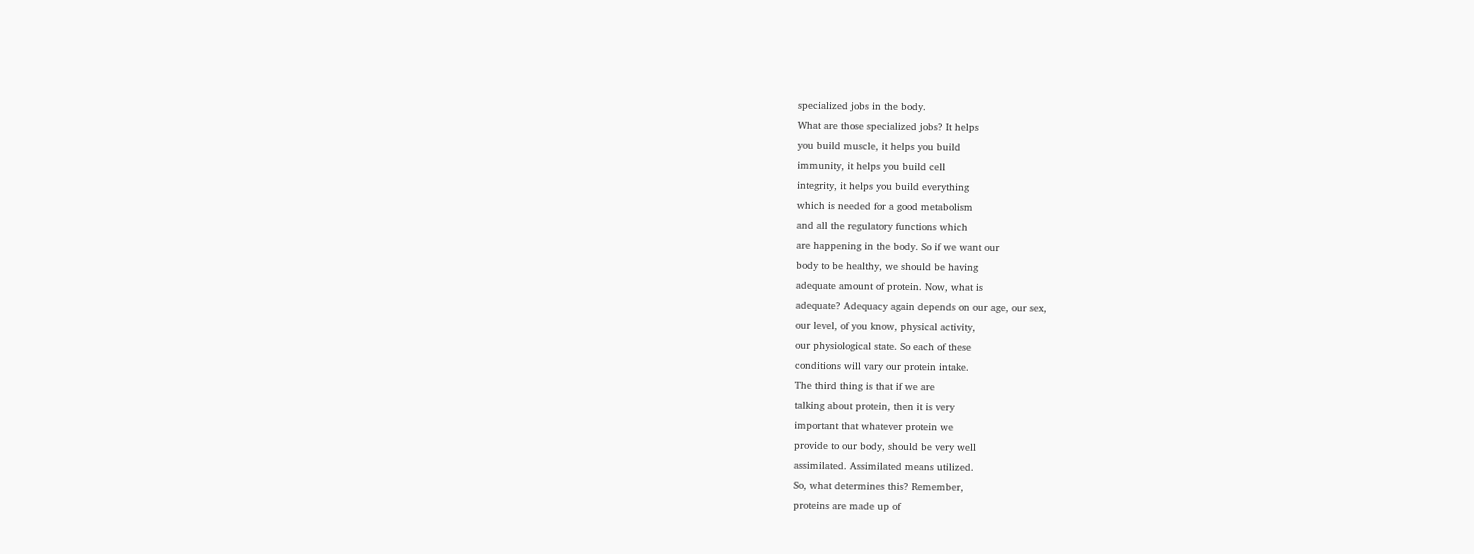specialized jobs in the body.
What are those specialized jobs? It helps
you build muscle, it helps you build
immunity, it helps you build cell
integrity, it helps you build everything
which is needed for a good metabolism
and all the regulatory functions which
are happening in the body. So if we want our
body to be healthy, we should be having
adequate amount of protein. Now, what is
adequate? Adequacy again depends on our age, our sex,
our level, of you know, physical activity,
our physiological state. So each of these
conditions will vary our protein intake.
The third thing is that if we are
talking about protein, then it is very
important that whatever protein we
provide to our body, should be very well
assimilated. Assimilated means utilized.
So, what determines this? Remember,
proteins are made up of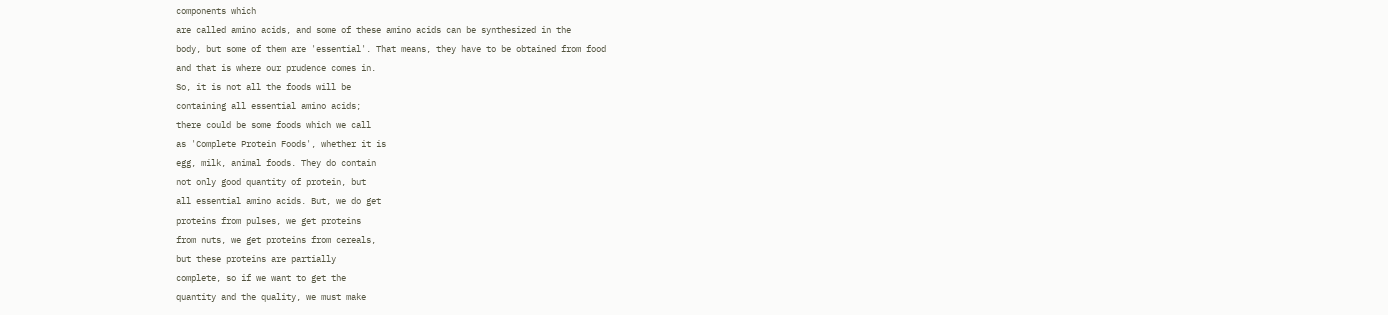components which
are called amino acids, and some of these amino acids can be synthesized in the
body, but some of them are 'essential'. That means, they have to be obtained from food
and that is where our prudence comes in.
So, it is not all the foods will be
containing all essential amino acids;
there could be some foods which we call
as 'Complete Protein Foods', whether it is
egg, milk, animal foods. They do contain
not only good quantity of protein, but
all essential amino acids. But, we do get
proteins from pulses, we get proteins
from nuts, we get proteins from cereals,
but these proteins are partially
complete, so if we want to get the
quantity and the quality, we must make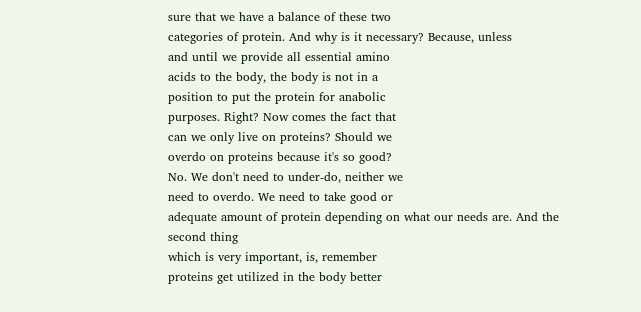sure that we have a balance of these two
categories of protein. And why is it necessary? Because, unless
and until we provide all essential amino
acids to the body, the body is not in a
position to put the protein for anabolic
purposes. Right? Now comes the fact that
can we only live on proteins? Should we
overdo on proteins because it's so good?
No. We don't need to under-do, neither we
need to overdo. We need to take good or
adequate amount of protein depending on what our needs are. And the second thing
which is very important, is, remember
proteins get utilized in the body better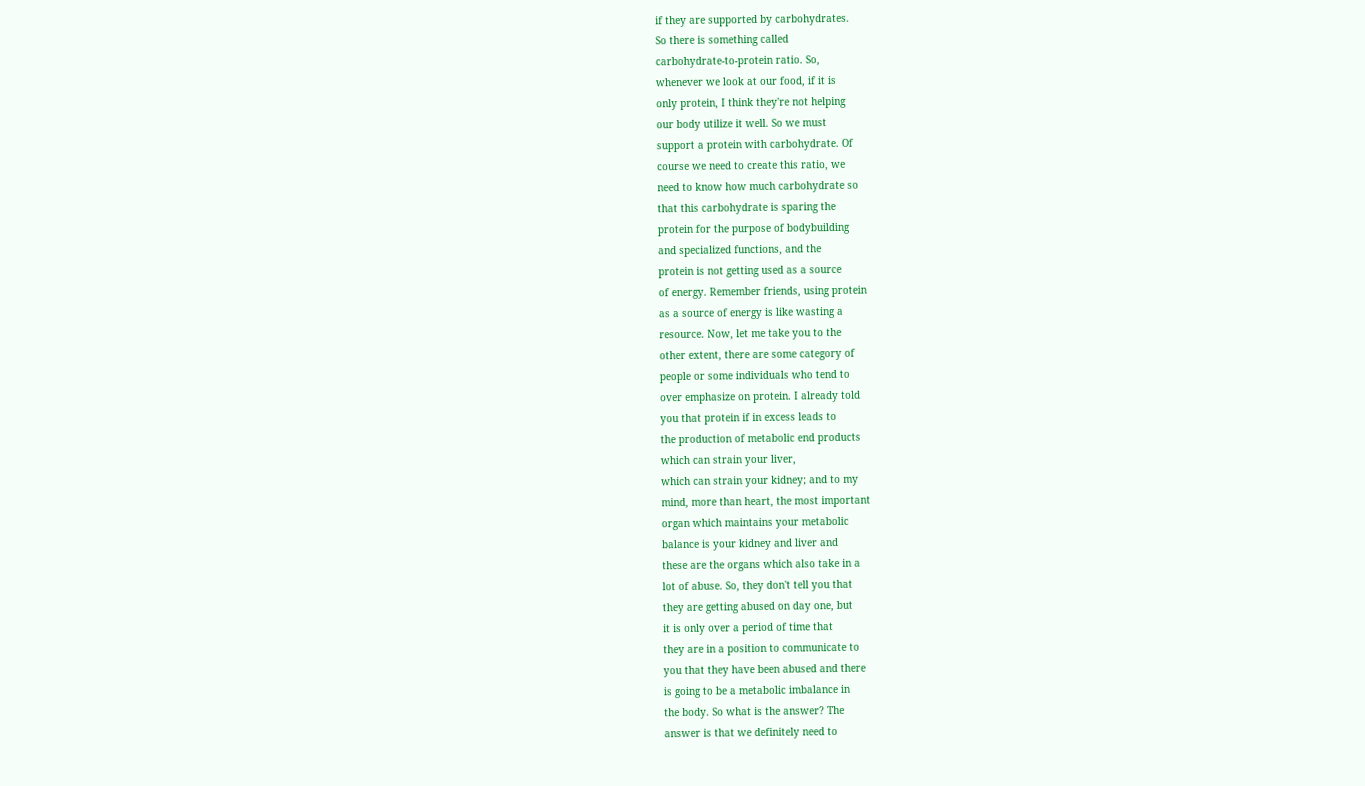if they are supported by carbohydrates.
So there is something called
carbohydrate-to-protein ratio. So,
whenever we look at our food, if it is
only protein, I think they're not helping
our body utilize it well. So we must
support a protein with carbohydrate. Of
course we need to create this ratio, we
need to know how much carbohydrate so
that this carbohydrate is sparing the
protein for the purpose of bodybuilding
and specialized functions, and the
protein is not getting used as a source
of energy. Remember friends, using protein
as a source of energy is like wasting a
resource. Now, let me take you to the
other extent, there are some category of
people or some individuals who tend to
over emphasize on protein. I already told
you that protein if in excess leads to
the production of metabolic end products
which can strain your liver,
which can strain your kidney; and to my
mind, more than heart, the most important
organ which maintains your metabolic
balance is your kidney and liver and
these are the organs which also take in a
lot of abuse. So, they don't tell you that
they are getting abused on day one, but
it is only over a period of time that
they are in a position to communicate to
you that they have been abused and there
is going to be a metabolic imbalance in
the body. So what is the answer? The
answer is that we definitely need to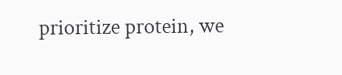prioritize protein, we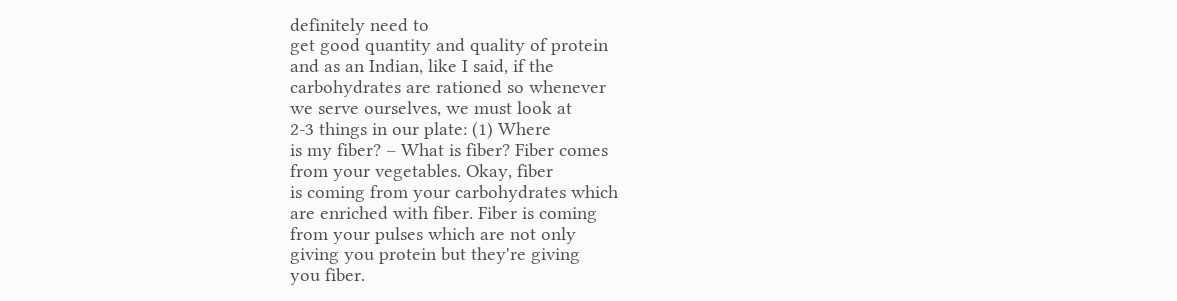definitely need to
get good quantity and quality of protein
and as an Indian, like I said, if the
carbohydrates are rationed so whenever
we serve ourselves, we must look at
2-3 things in our plate: (1) Where
is my fiber? – What is fiber? Fiber comes
from your vegetables. Okay, fiber
is coming from your carbohydrates which
are enriched with fiber. Fiber is coming
from your pulses which are not only
giving you protein but they're giving
you fiber.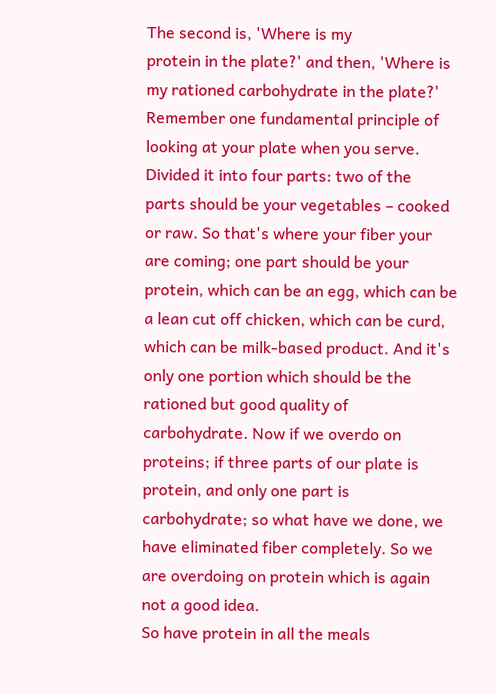The second is, 'Where is my
protein in the plate?' and then, 'Where is
my rationed carbohydrate in the plate?'
Remember one fundamental principle of
looking at your plate when you serve.
Divided it into four parts: two of the
parts should be your vegetables – cooked
or raw. So that's where your fiber your
are coming; one part should be your
protein, which can be an egg, which can be
a lean cut off chicken, which can be curd,
which can be milk-based product. And it's
only one portion which should be the
rationed but good quality of
carbohydrate. Now if we overdo on
proteins; if three parts of our plate is
protein, and only one part is
carbohydrate; so what have we done, we
have eliminated fiber completely. So we
are overdoing on protein which is again
not a good idea.
So have protein in all the meals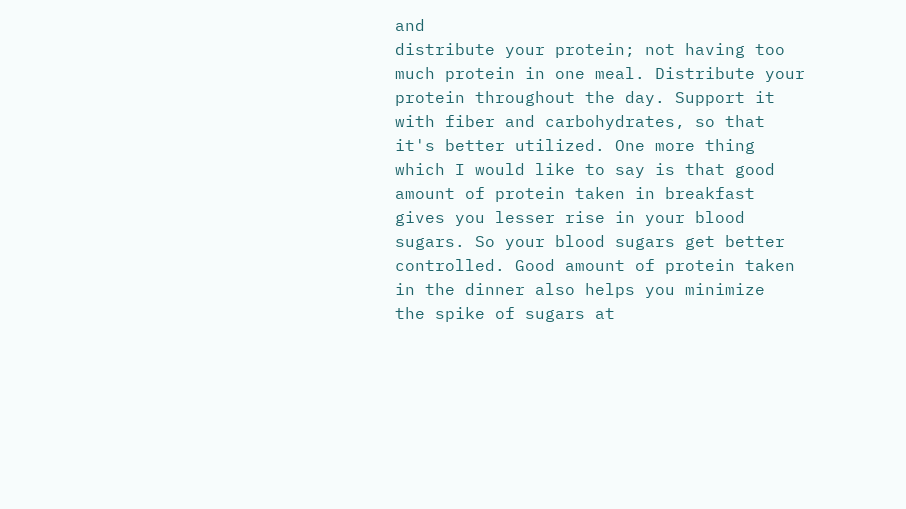and
distribute your protein; not having too
much protein in one meal. Distribute your
protein throughout the day. Support it
with fiber and carbohydrates, so that
it's better utilized. One more thing
which I would like to say is that good
amount of protein taken in breakfast
gives you lesser rise in your blood
sugars. So your blood sugars get better
controlled. Good amount of protein taken
in the dinner also helps you minimize
the spike of sugars at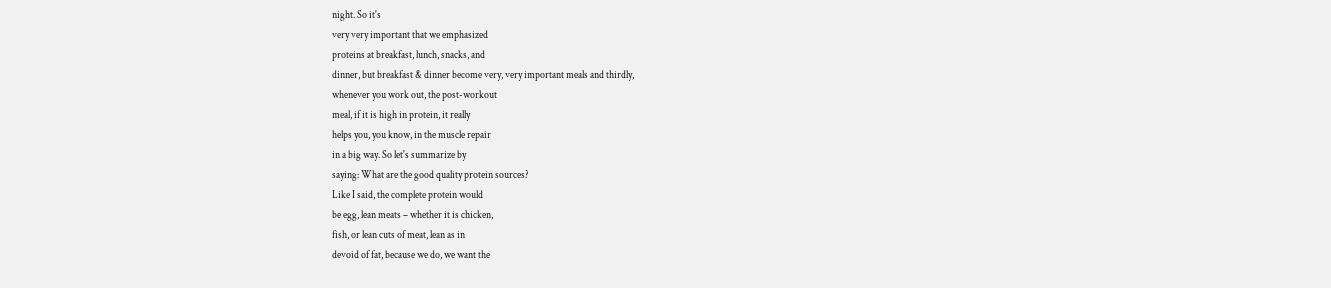night. So it's
very very important that we emphasized
proteins at breakfast, lunch, snacks, and
dinner, but breakfast & dinner become very, very important meals and thirdly,
whenever you work out, the post-workout
meal, if it is high in protein, it really
helps you, you know, in the muscle repair
in a big way. So let's summarize by
saying: What are the good quality protein sources?
Like I said, the complete protein would
be egg, lean meats – whether it is chicken,
fish, or lean cuts of meat, lean as in
devoid of fat, because we do, we want the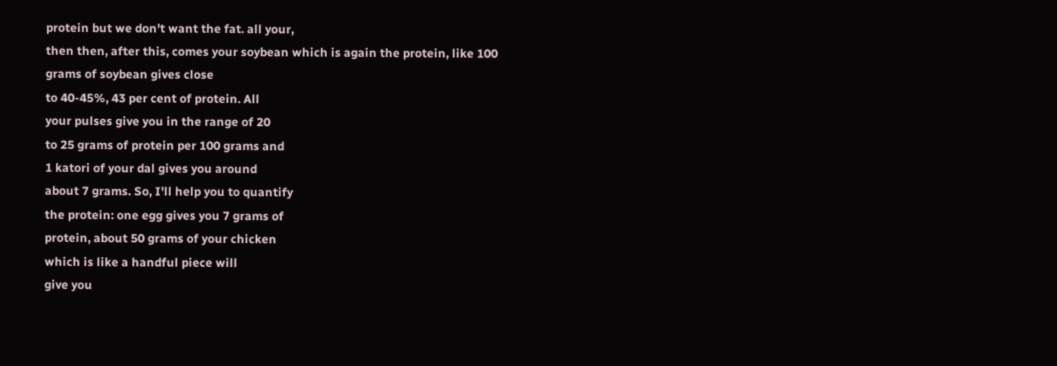protein but we don't want the fat. all your,
then then, after this, comes your soybean which is again the protein, like 100
grams of soybean gives close
to 40-45%, 43 per cent of protein. All
your pulses give you in the range of 20
to 25 grams of protein per 100 grams and
1 katori of your dal gives you around
about 7 grams. So, I'll help you to quantify
the protein: one egg gives you 7 grams of
protein, about 50 grams of your chicken
which is like a handful piece will
give you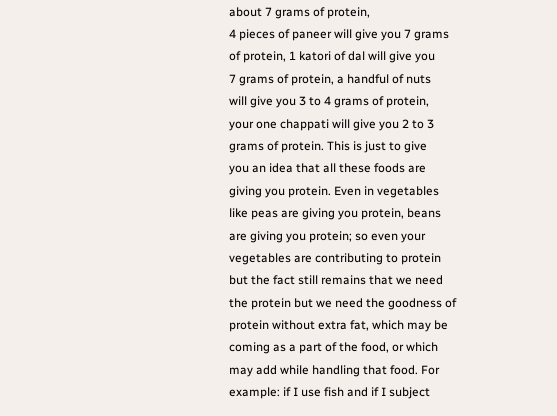about 7 grams of protein,
4 pieces of paneer will give you 7 grams
of protein, 1 katori of dal will give you
7 grams of protein, a handful of nuts
will give you 3 to 4 grams of protein,
your one chappati will give you 2 to 3
grams of protein. This is just to give
you an idea that all these foods are
giving you protein. Even in vegetables
like peas are giving you protein, beans
are giving you protein; so even your
vegetables are contributing to protein
but the fact still remains that we need
the protein but we need the goodness of
protein without extra fat, which may be
coming as a part of the food, or which
may add while handling that food. For
example: if I use fish and if I subject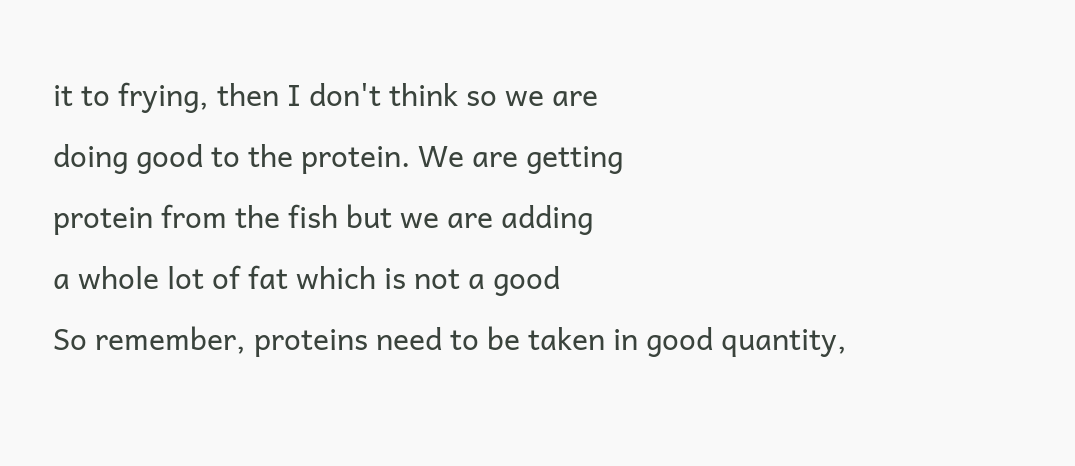it to frying, then I don't think so we are
doing good to the protein. We are getting
protein from the fish but we are adding
a whole lot of fat which is not a good
So remember, proteins need to be taken in good quantity,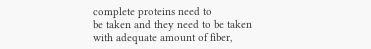complete proteins need to
be taken and they need to be taken with adequate amount of fiber,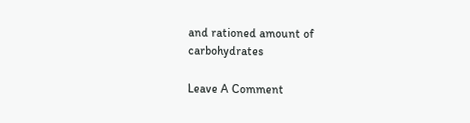and rationed amount of carbohydrates

Leave A Comment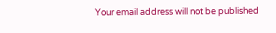Your email address will not be published